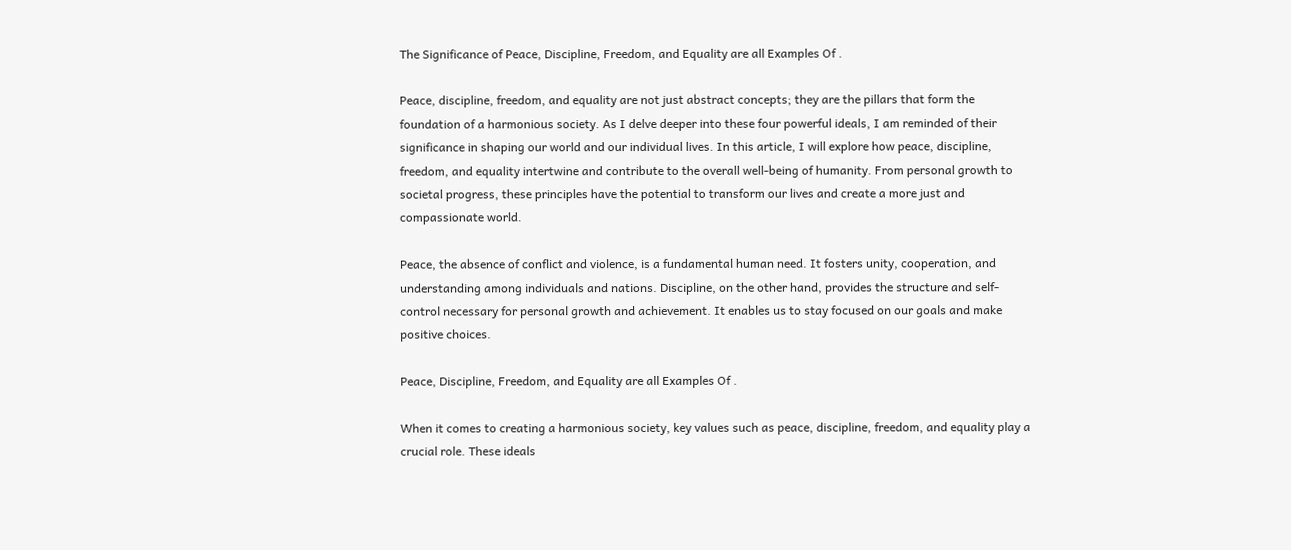The Significance of Peace, Discipline, Freedom, and Equality are all Examples Of .

Peace, discipline, freedom, and equality are not just abstract concepts; they are the pillars that form the foundation of a harmonious society. As I delve deeper into these four powerful ideals, I am reminded of their significance in shaping our world and our individual lives. In this article, I will explore how peace, discipline, freedom, and equality intertwine and contribute to the overall well-being of humanity. From personal growth to societal progress, these principles have the potential to transform our lives and create a more just and compassionate world.

Peace, the absence of conflict and violence, is a fundamental human need. It fosters unity, cooperation, and understanding among individuals and nations. Discipline, on the other hand, provides the structure and self-control necessary for personal growth and achievement. It enables us to stay focused on our goals and make positive choices.

Peace, Discipline, Freedom, and Equality are all Examples Of .

When it comes to creating a harmonious society, key values such as peace, discipline, freedom, and equality play a crucial role. These ideals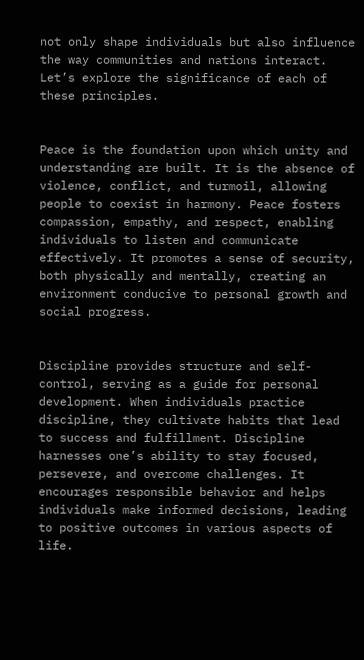not only shape individuals but also influence the way communities and nations interact. Let’s explore the significance of each of these principles.


Peace is the foundation upon which unity and understanding are built. It is the absence of violence, conflict, and turmoil, allowing people to coexist in harmony. Peace fosters compassion, empathy, and respect, enabling individuals to listen and communicate effectively. It promotes a sense of security, both physically and mentally, creating an environment conducive to personal growth and social progress.


Discipline provides structure and self-control, serving as a guide for personal development. When individuals practice discipline, they cultivate habits that lead to success and fulfillment. Discipline harnesses one’s ability to stay focused, persevere, and overcome challenges. It encourages responsible behavior and helps individuals make informed decisions, leading to positive outcomes in various aspects of life.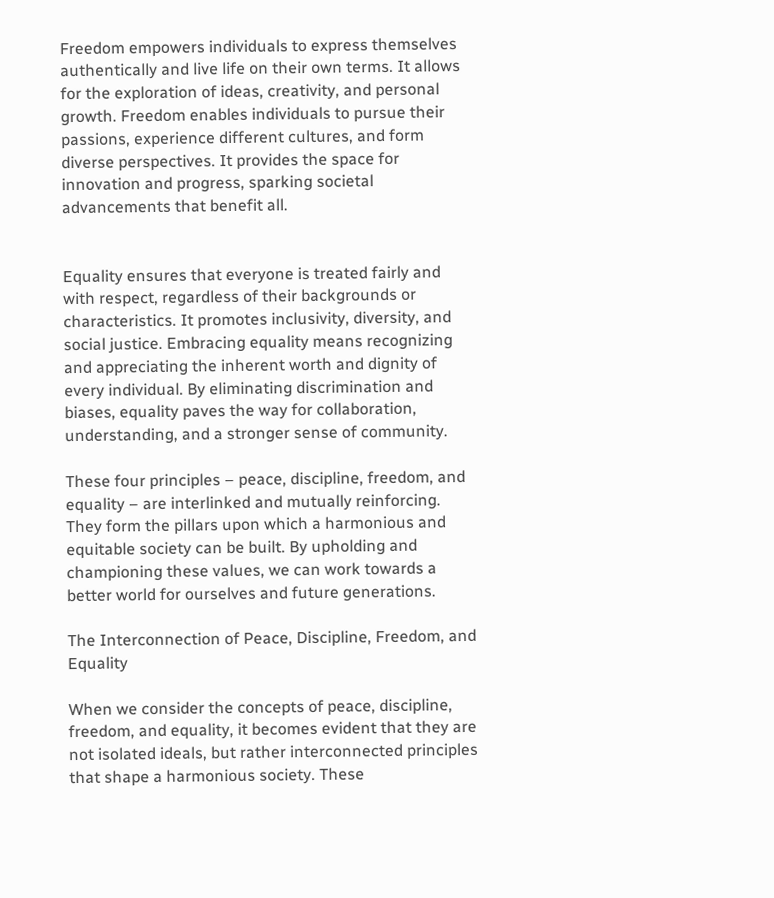Freedom empowers individuals to express themselves authentically and live life on their own terms. It allows for the exploration of ideas, creativity, and personal growth. Freedom enables individuals to pursue their passions, experience different cultures, and form diverse perspectives. It provides the space for innovation and progress, sparking societal advancements that benefit all.


Equality ensures that everyone is treated fairly and with respect, regardless of their backgrounds or characteristics. It promotes inclusivity, diversity, and social justice. Embracing equality means recognizing and appreciating the inherent worth and dignity of every individual. By eliminating discrimination and biases, equality paves the way for collaboration, understanding, and a stronger sense of community.

These four principles – peace, discipline, freedom, and equality – are interlinked and mutually reinforcing. They form the pillars upon which a harmonious and equitable society can be built. By upholding and championing these values, we can work towards a better world for ourselves and future generations.

The Interconnection of Peace, Discipline, Freedom, and Equality

When we consider the concepts of peace, discipline, freedom, and equality, it becomes evident that they are not isolated ideals, but rather interconnected principles that shape a harmonious society. These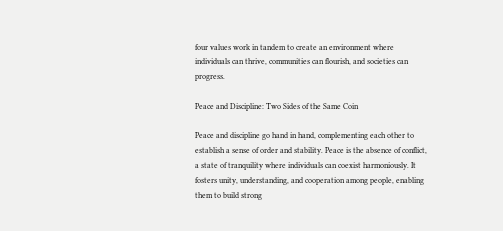four values work in tandem to create an environment where individuals can thrive, communities can flourish, and societies can progress.

Peace and Discipline: Two Sides of the Same Coin

Peace and discipline go hand in hand, complementing each other to establish a sense of order and stability. Peace is the absence of conflict, a state of tranquility where individuals can coexist harmoniously. It fosters unity, understanding, and cooperation among people, enabling them to build strong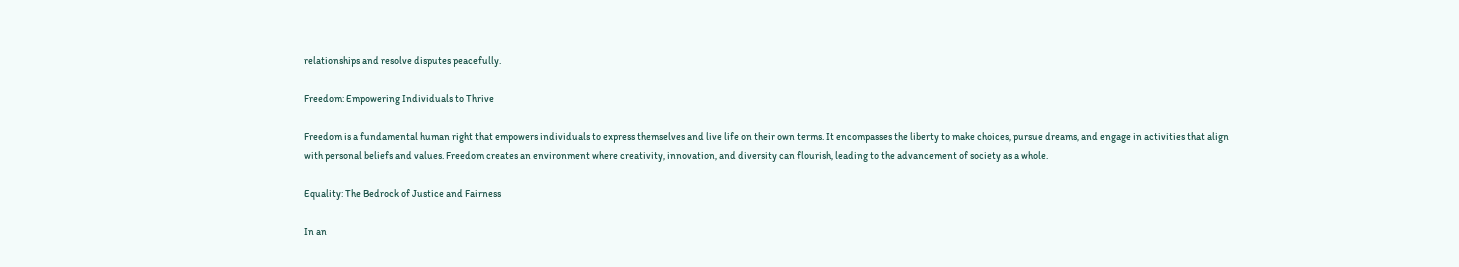relationships and resolve disputes peacefully.

Freedom: Empowering Individuals to Thrive

Freedom is a fundamental human right that empowers individuals to express themselves and live life on their own terms. It encompasses the liberty to make choices, pursue dreams, and engage in activities that align with personal beliefs and values. Freedom creates an environment where creativity, innovation, and diversity can flourish, leading to the advancement of society as a whole.

Equality: The Bedrock of Justice and Fairness

In an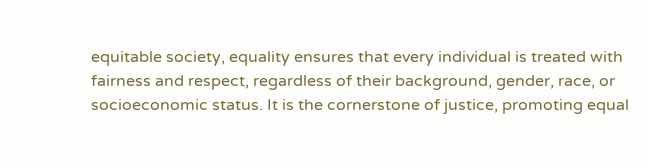equitable society, equality ensures that every individual is treated with fairness and respect, regardless of their background, gender, race, or socioeconomic status. It is the cornerstone of justice, promoting equal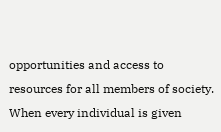opportunities and access to resources for all members of society. When every individual is given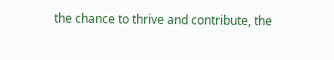the chance to thrive and contribute, the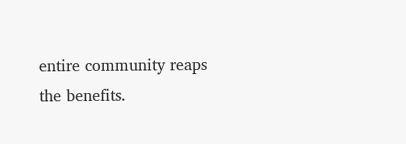entire community reaps the benefits.